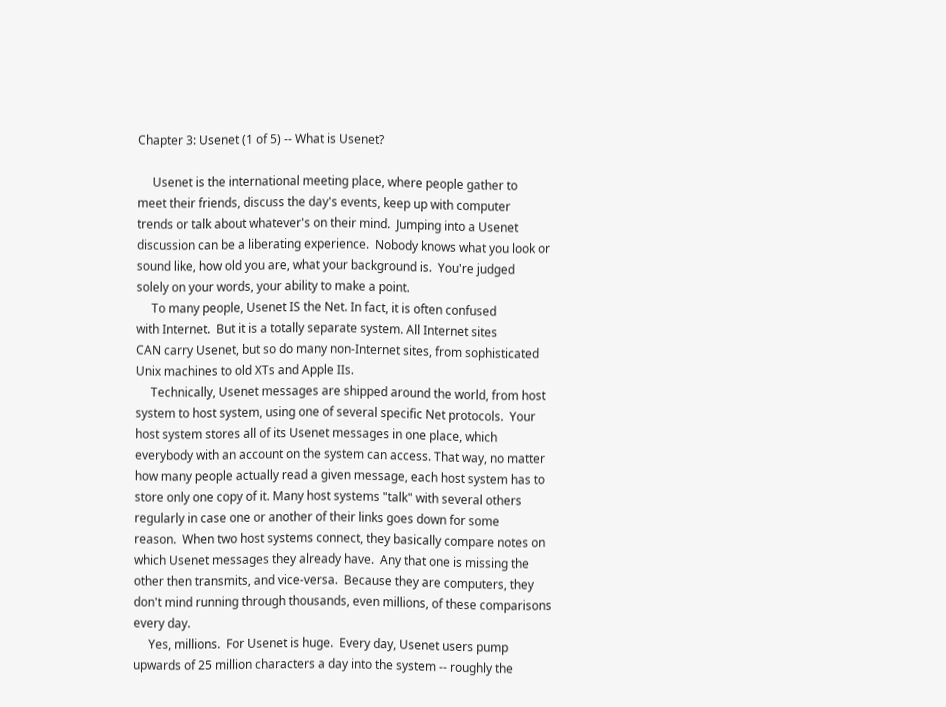Chapter 3: Usenet (1 of 5) -- What is Usenet?

     Usenet is the international meeting place, where people gather to
meet their friends, discuss the day's events, keep up with computer
trends or talk about whatever's on their mind.  Jumping into a Usenet
discussion can be a liberating experience.  Nobody knows what you look or
sound like, how old you are, what your background is.  You're judged
solely on your words, your ability to make a point.
     To many people, Usenet IS the Net. In fact, it is often confused
with Internet.  But it is a totally separate system. All Internet sites
CAN carry Usenet, but so do many non-Internet sites, from sophisticated
Unix machines to old XTs and Apple IIs.
     Technically, Usenet messages are shipped around the world, from host
system to host system, using one of several specific Net protocols.  Your
host system stores all of its Usenet messages in one place, which
everybody with an account on the system can access. That way, no matter
how many people actually read a given message, each host system has to
store only one copy of it. Many host systems "talk" with several others
regularly in case one or another of their links goes down for some
reason.  When two host systems connect, they basically compare notes on
which Usenet messages they already have.  Any that one is missing the
other then transmits, and vice-versa.  Because they are computers, they
don't mind running through thousands, even millions, of these comparisons
every day.
     Yes, millions.  For Usenet is huge.  Every day, Usenet users pump
upwards of 25 million characters a day into the system -- roughly the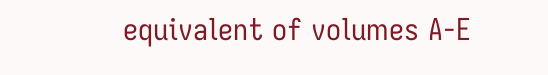equivalent of volumes A-E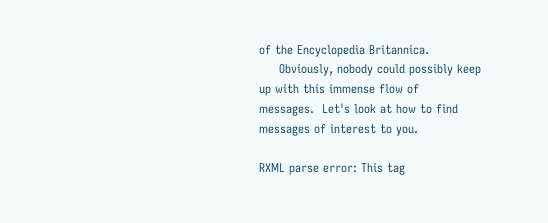of the Encyclopedia Britannica.
     Obviously, nobody could possibly keep up with this immense flow of
messages.  Let's look at how to find messages of interest to you.

RXML parse error: This tag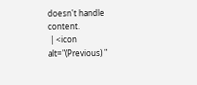doesn't handle content.
 | <icon alt="(Previous) "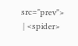src="prev">
 | <spider>